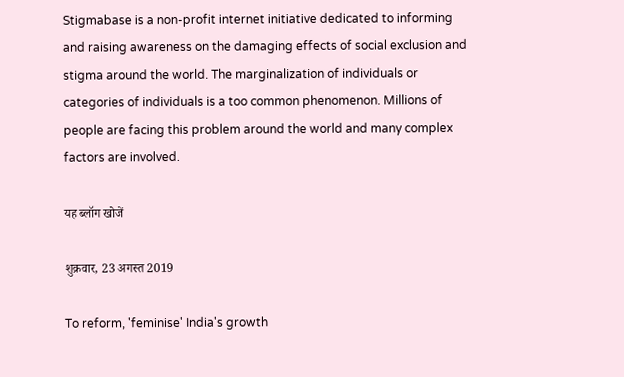Stigmabase is a non-profit internet initiative dedicated to informing and raising awareness on the damaging effects of social exclusion and stigma around the world. The marginalization of individuals or categories of individuals is a too common phenomenon. Millions of people are facing this problem around the world and many complex factors are involved.

यह ब्लॉग खोजें

शुक्रवार, 23 अगस्त 2019

To reform, 'feminise' India's growth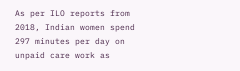As per ILO reports from 2018, Indian women spend 297 minutes per day on unpaid care work as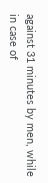against 31 minutes by men, while in case of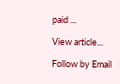paid ...

View article...

Follow by Email